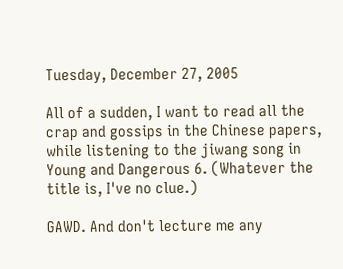Tuesday, December 27, 2005

All of a sudden, I want to read all the crap and gossips in the Chinese papers, while listening to the jiwang song in Young and Dangerous 6. (Whatever the title is, I've no clue.)

GAWD. And don't lecture me any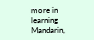more in learning Mandarin,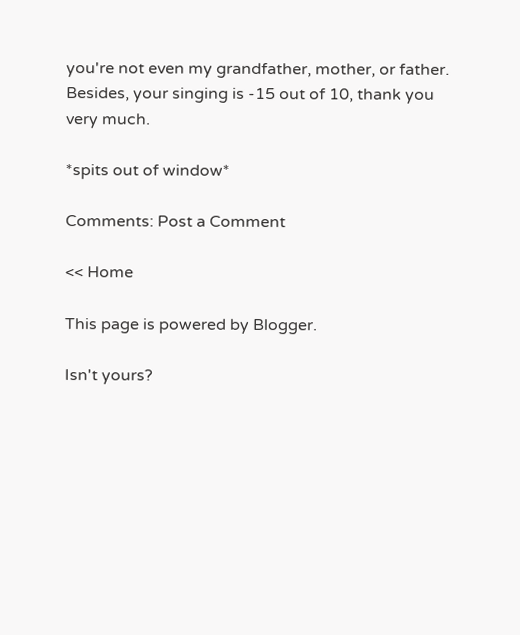you're not even my grandfather, mother, or father. Besides, your singing is -15 out of 10, thank you very much.

*spits out of window*

Comments: Post a Comment

<< Home

This page is powered by Blogger.

Isn't yours?